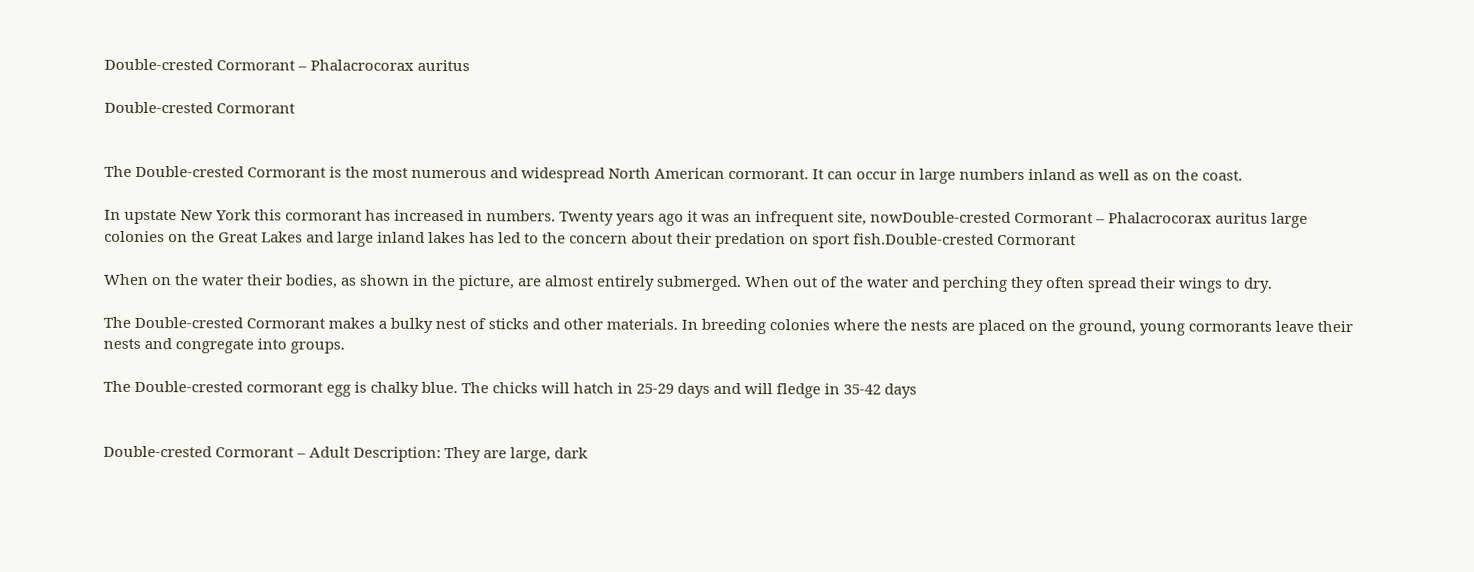Double-crested Cormorant – Phalacrocorax auritus

Double-crested Cormorant


The Double-crested Cormorant is the most numerous and widespread North American cormorant. It can occur in large numbers inland as well as on the coast.

In upstate New York this cormorant has increased in numbers. Twenty years ago it was an infrequent site, nowDouble-crested Cormorant – Phalacrocorax auritus large colonies on the Great Lakes and large inland lakes has led to the concern about their predation on sport fish.Double-crested Cormorant

When on the water their bodies, as shown in the picture, are almost entirely submerged. When out of the water and perching they often spread their wings to dry.

The Double-crested Cormorant makes a bulky nest of sticks and other materials. In breeding colonies where the nests are placed on the ground, young cormorants leave their nests and congregate into groups.

The Double-crested cormorant egg is chalky blue. The chicks will hatch in 25-29 days and will fledge in 35-42 days


Double-crested Cormorant – Adult Description: They are large, dark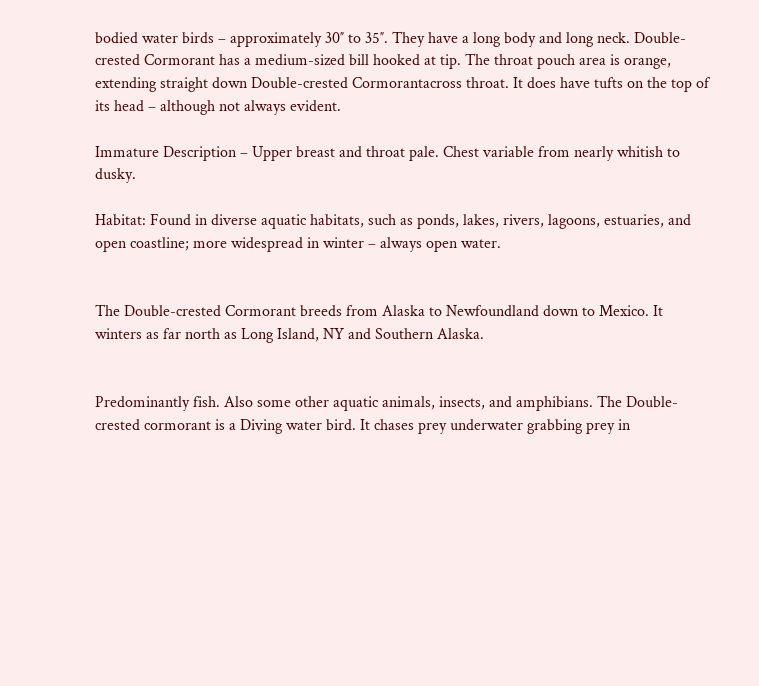bodied water birds – approximately 30″ to 35″. They have a long body and long neck. Double-crested Cormorant has a medium-sized bill hooked at tip. The throat pouch area is orange, extending straight down Double-crested Cormorantacross throat. It does have tufts on the top of its head – although not always evident.

Immature Description – Upper breast and throat pale. Chest variable from nearly whitish to dusky.

Habitat: Found in diverse aquatic habitats, such as ponds, lakes, rivers, lagoons, estuaries, and open coastline; more widespread in winter – always open water.


The Double-crested Cormorant breeds from Alaska to Newfoundland down to Mexico. It winters as far north as Long Island, NY and Southern Alaska.


Predominantly fish. Also some other aquatic animals, insects, and amphibians. The Double-crested cormorant is a Diving water bird. It chases prey underwater grabbing prey in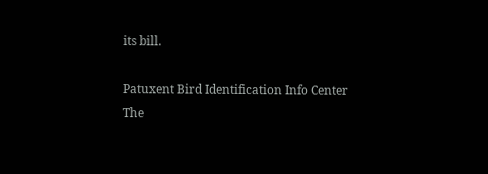its bill.

Patuxent Bird Identification Info Center
The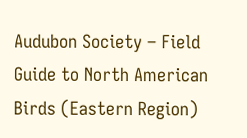Audubon Society – Field Guide to North American Birds (Eastern Region)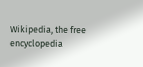Wikipedia, the free encyclopedia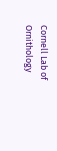Cornell Lab of Ornithology